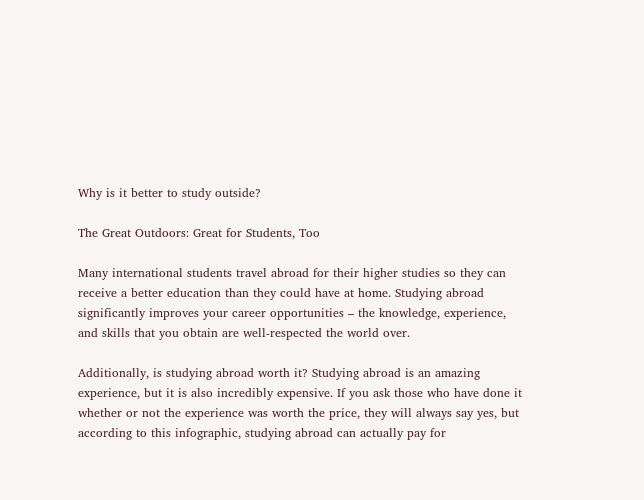Why is it better to study outside?

The Great Outdoors: Great for Students, Too

Many international students travel abroad for their higher studies so they can receive a better education than they could have at home. Studying abroad significantly improves your career opportunities – the knowledge, experience, and skills that you obtain are well-respected the world over.

Additionally, is studying abroad worth it? Studying abroad is an amazing experience, but it is also incredibly expensive. If you ask those who have done it whether or not the experience was worth the price, they will always say yes, but according to this infographic, studying abroad can actually pay for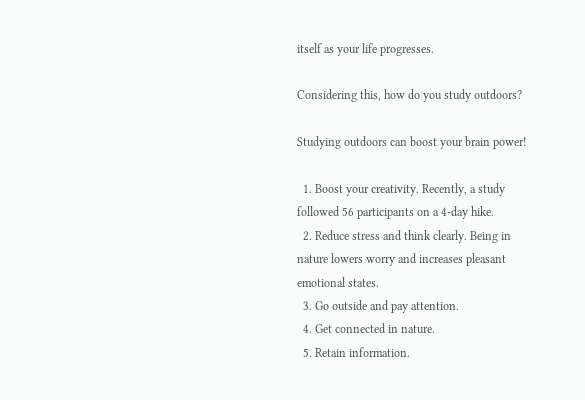itself as your life progresses.

Considering this, how do you study outdoors?

Studying outdoors can boost your brain power!

  1. Boost your creativity. Recently, a study followed 56 participants on a 4-day hike.
  2. Reduce stress and think clearly. Being in nature lowers worry and increases pleasant emotional states.
  3. Go outside and pay attention.
  4. Get connected in nature.
  5. Retain information.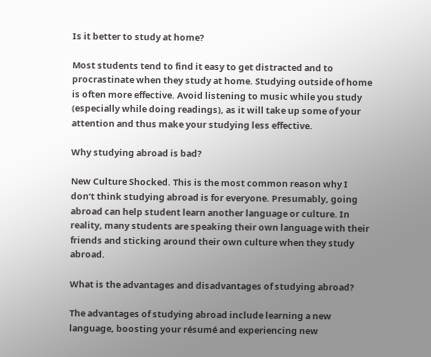Is it better to study at home?

Most students tend to find it easy to get distracted and to procrastinate when they study at home. Studying outside of home is often more effective. Avoid listening to music while you study (especially while doing readings), as it will take up some of your attention and thus make your studying less effective.

Why studying abroad is bad?

New Culture Shocked. This is the most common reason why I don’t think studying abroad is for everyone. Presumably, going abroad can help student learn another language or culture. In reality, many students are speaking their own language with their friends and sticking around their own culture when they study abroad.

What is the advantages and disadvantages of studying abroad?

The advantages of studying abroad include learning a new language, boosting your résumé and experiencing new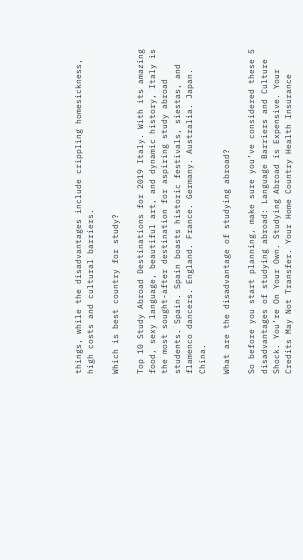things, while the disadvantages include crippling homesickness, high costs and cultural barriers.

Which is best country for study?

Top 10 Study Abroad Destinations for 2019 Italy. With its amazing food, sexy language, beautiful art, and dynamic history, Italy is the most sought-after destination for aspiring study abroad students. Spain. Spain boasts historic festivals, siestas, and flamenco dancers. England. France. Germany. Australia. Japan. China.

What are the disadvantage of studying abroad?

So before you start planning, make sure you’ve considered these 5 disadvantages of studying abroad: Language Barriers and Culture Shock. You’re On Your Own. Studying Abroad is Expensive. Your Credits May Not Transfer. Your Home Country Health Insurance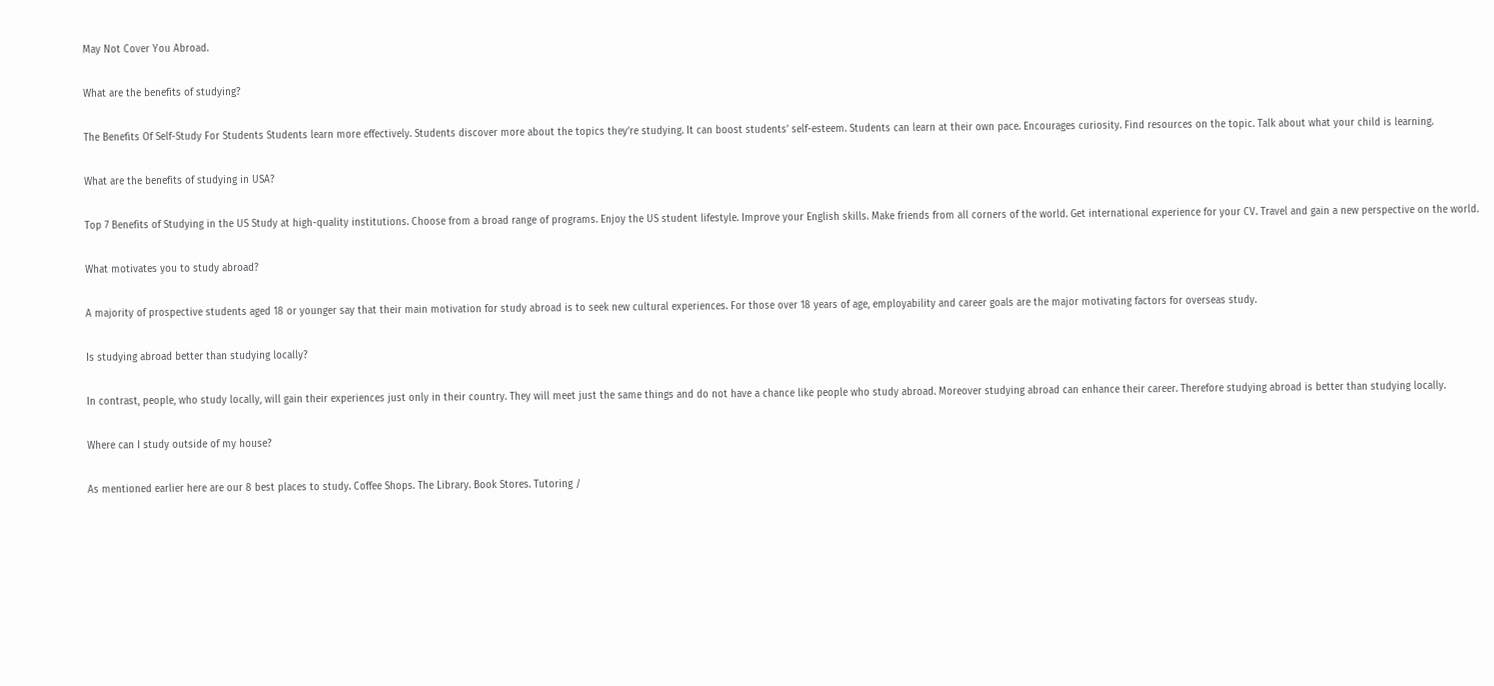May Not Cover You Abroad.

What are the benefits of studying?

The Benefits Of Self-Study For Students Students learn more effectively. Students discover more about the topics they’re studying. It can boost students’ self-esteem. Students can learn at their own pace. Encourages curiosity. Find resources on the topic. Talk about what your child is learning.

What are the benefits of studying in USA?

Top 7 Benefits of Studying in the US Study at high-quality institutions. Choose from a broad range of programs. Enjoy the US student lifestyle. Improve your English skills. Make friends from all corners of the world. Get international experience for your CV. Travel and gain a new perspective on the world.

What motivates you to study abroad?

A majority of prospective students aged 18 or younger say that their main motivation for study abroad is to seek new cultural experiences. For those over 18 years of age, employability and career goals are the major motivating factors for overseas study.

Is studying abroad better than studying locally?

In contrast, people, who study locally, will gain their experiences just only in their country. They will meet just the same things and do not have a chance like people who study abroad. Moreover studying abroad can enhance their career. Therefore studying abroad is better than studying locally.

Where can I study outside of my house?

As mentioned earlier here are our 8 best places to study. Coffee Shops. The Library. Book Stores. Tutoring /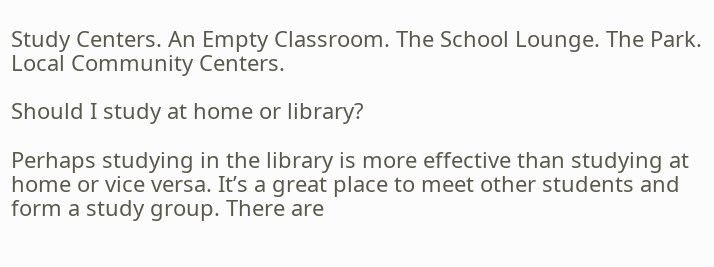Study Centers. An Empty Classroom. The School Lounge. The Park. Local Community Centers.

Should I study at home or library?

Perhaps studying in the library is more effective than studying at home or vice versa. It’s a great place to meet other students and form a study group. There are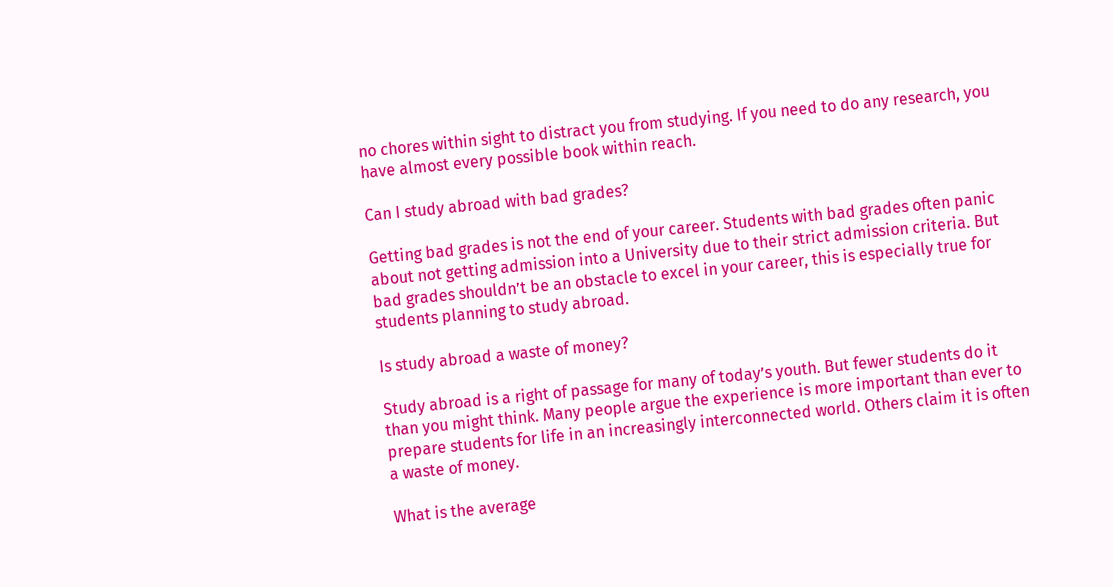no chores within sight to distract you from studying. If you need to do any research, you have almost every possible book within reach.

Can I study abroad with bad grades?

Getting bad grades is not the end of your career. Students with bad grades often panic about not getting admission into a University due to their strict admission criteria. But bad grades shouldn’t be an obstacle to excel in your career, this is especially true for students planning to study abroad.

Is study abroad a waste of money?

Study abroad is a right of passage for many of today’s youth. But fewer students do it than you might think. Many people argue the experience is more important than ever to prepare students for life in an increasingly interconnected world. Others claim it is often a waste of money.

What is the average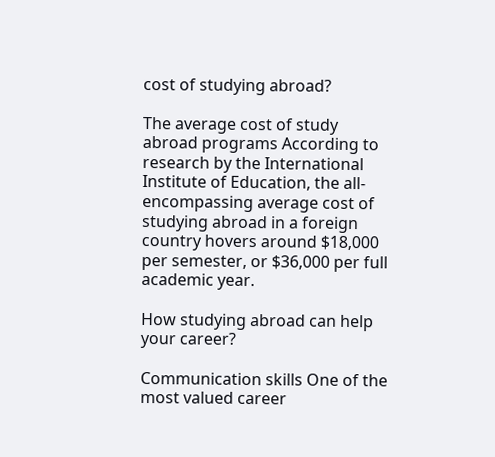cost of studying abroad?

The average cost of study abroad programs According to research by the International Institute of Education, the all-encompassing average cost of studying abroad in a foreign country hovers around $18,000 per semester, or $36,000 per full academic year.

How studying abroad can help your career?

Communication skills One of the most valued career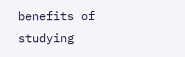benefits of studying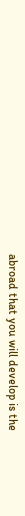abroad that you will develop is the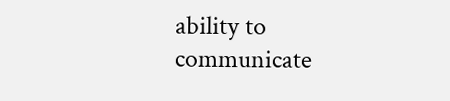ability to communicate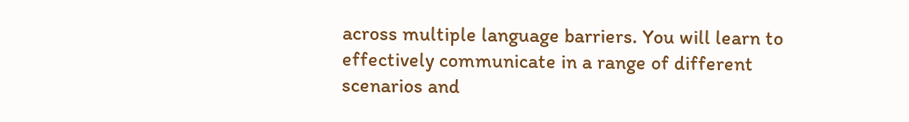across multiple language barriers. You will learn to effectively communicate in a range of different scenarios and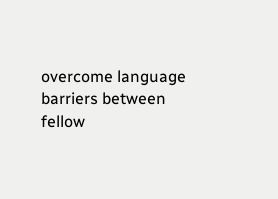overcome language barriers between fellow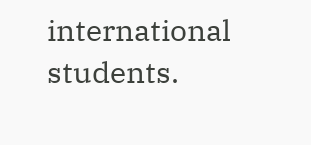international students.